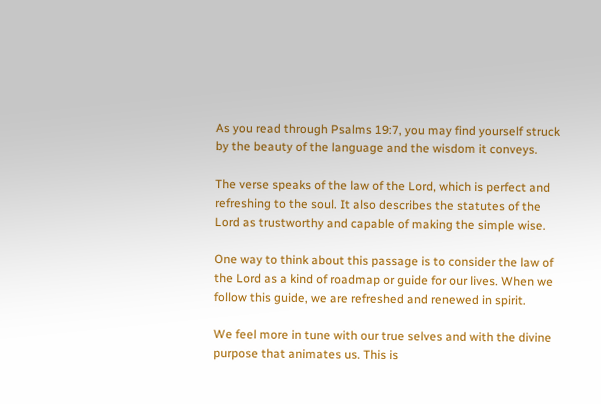As you read through Psalms 19:7, you may find yourself struck by the beauty of the language and the wisdom it conveys.

The verse speaks of the law of the Lord, which is perfect and refreshing to the soul. It also describes the statutes of the Lord as trustworthy and capable of making the simple wise.

One way to think about this passage is to consider the law of the Lord as a kind of roadmap or guide for our lives. When we follow this guide, we are refreshed and renewed in spirit.

We feel more in tune with our true selves and with the divine purpose that animates us. This is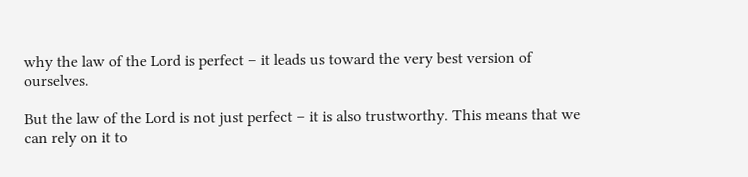why the law of the Lord is perfect – it leads us toward the very best version of ourselves.

But the law of the Lord is not just perfect – it is also trustworthy. This means that we can rely on it to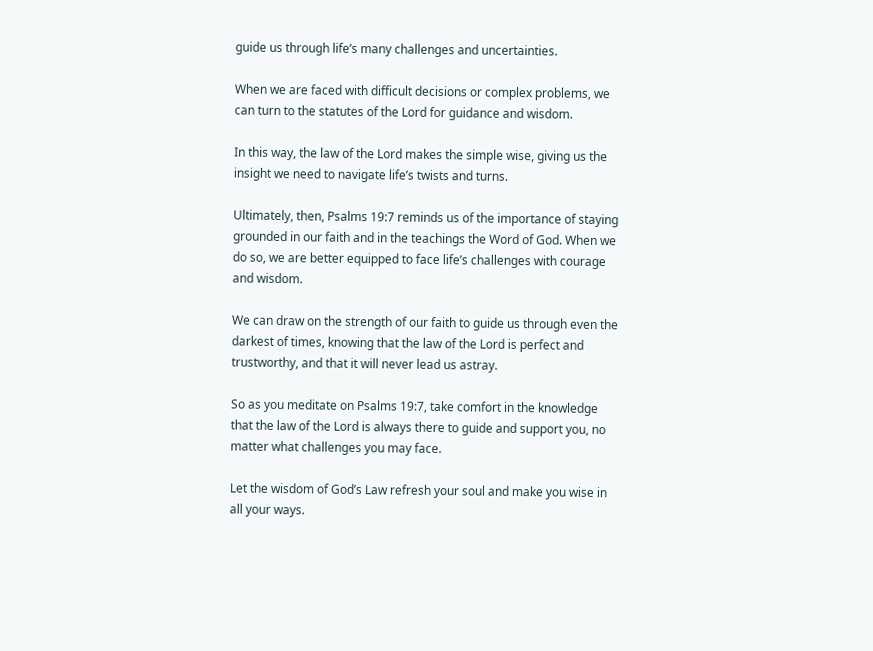guide us through life’s many challenges and uncertainties.

When we are faced with difficult decisions or complex problems, we can turn to the statutes of the Lord for guidance and wisdom.

In this way, the law of the Lord makes the simple wise, giving us the insight we need to navigate life’s twists and turns.

Ultimately, then, Psalms 19:7 reminds us of the importance of staying grounded in our faith and in the teachings the Word of God. When we do so, we are better equipped to face life’s challenges with courage and wisdom.

We can draw on the strength of our faith to guide us through even the darkest of times, knowing that the law of the Lord is perfect and trustworthy, and that it will never lead us astray.

So as you meditate on Psalms 19:7, take comfort in the knowledge that the law of the Lord is always there to guide and support you, no matter what challenges you may face.

Let the wisdom of God’s Law refresh your soul and make you wise in all your ways.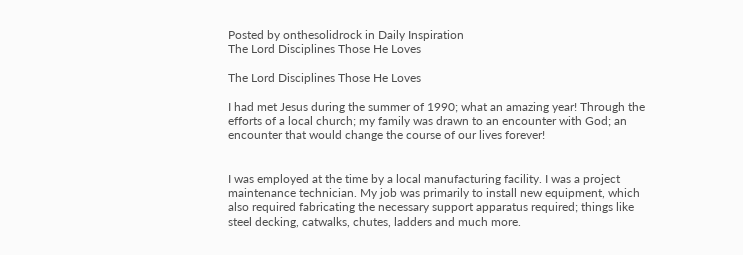Posted by onthesolidrock in Daily Inspiration
The Lord Disciplines Those He Loves

The Lord Disciplines Those He Loves

I had met Jesus during the summer of 1990; what an amazing year! Through the efforts of a local church; my family was drawn to an encounter with God; an encounter that would change the course of our lives forever!


I was employed at the time by a local manufacturing facility. I was a project maintenance technician. My job was primarily to install new equipment, which also required fabricating the necessary support apparatus required; things like steel decking, catwalks, chutes, ladders and much more.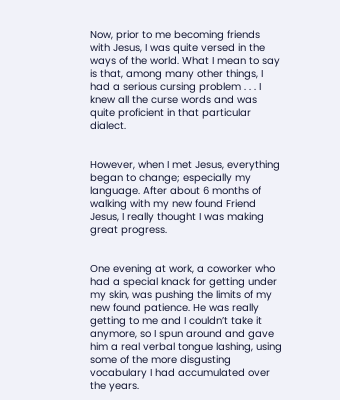Now, prior to me becoming friends with Jesus, I was quite versed in the ways of the world. What I mean to say is that, among many other things, I had a serious cursing problem . . . I knew all the curse words and was quite proficient in that particular dialect.


However, when I met Jesus, everything began to change; especially my language. After about 6 months of walking with my new found Friend Jesus, I really thought I was making great progress.


One evening at work, a coworker who had a special knack for getting under my skin, was pushing the limits of my new found patience. He was really getting to me and I couldn’t take it anymore, so I spun around and gave him a real verbal tongue lashing, using some of the more disgusting vocabulary I had accumulated over the years.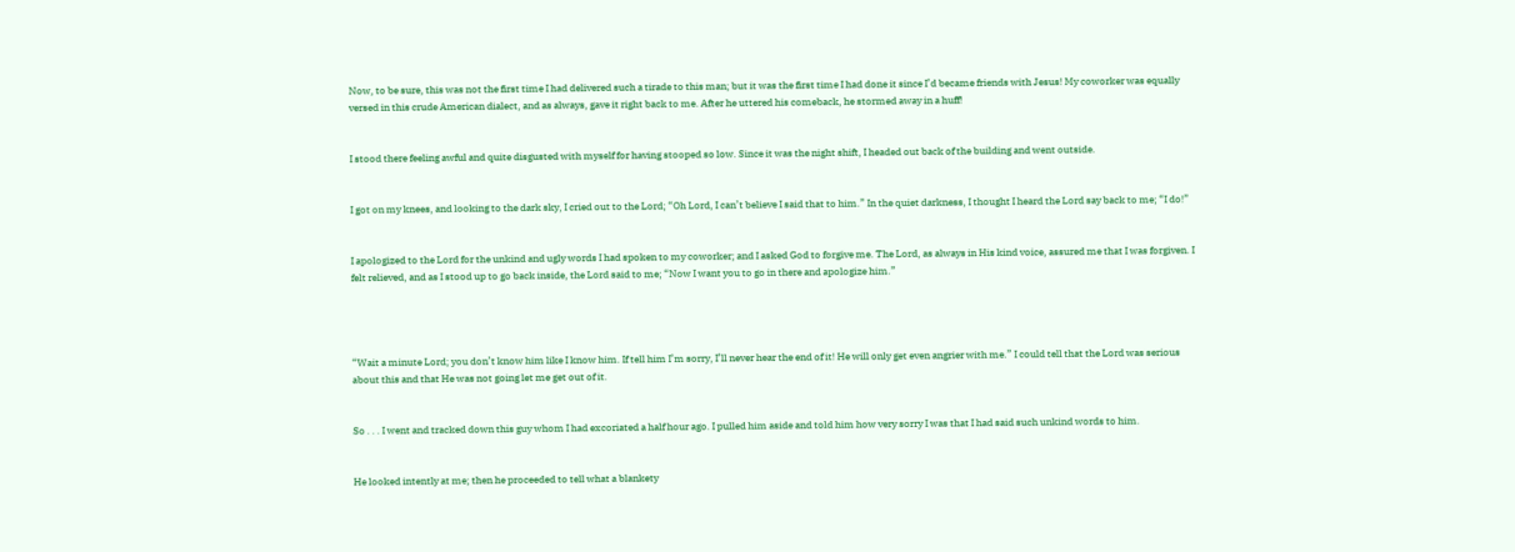Now, to be sure, this was not the first time I had delivered such a tirade to this man; but it was the first time I had done it since I’d became friends with Jesus! My coworker was equally versed in this crude American dialect, and as always, gave it right back to me. After he uttered his comeback, he stormed away in a huff!


I stood there feeling awful and quite disgusted with myself for having stooped so low. Since it was the night shift, I headed out back of the building and went outside.


I got on my knees, and looking to the dark sky, I cried out to the Lord; “Oh Lord, I can’t believe I said that to him.” In the quiet darkness, I thought I heard the Lord say back to me; “I do!”


I apologized to the Lord for the unkind and ugly words I had spoken to my coworker; and I asked God to forgive me. The Lord, as always in His kind voice, assured me that I was forgiven. I felt relieved, and as I stood up to go back inside, the Lord said to me; “Now I want you to go in there and apologize him.”




“Wait a minute Lord; you don’t know him like I know him. If tell him I’m sorry, I’ll never hear the end of it! He will only get even angrier with me.” I could tell that the Lord was serious about this and that He was not going let me get out of it.


So . . . I went and tracked down this guy whom I had excoriated a half hour ago. I pulled him aside and told him how very sorry I was that I had said such unkind words to him.


He looked intently at me; then he proceeded to tell what a blankety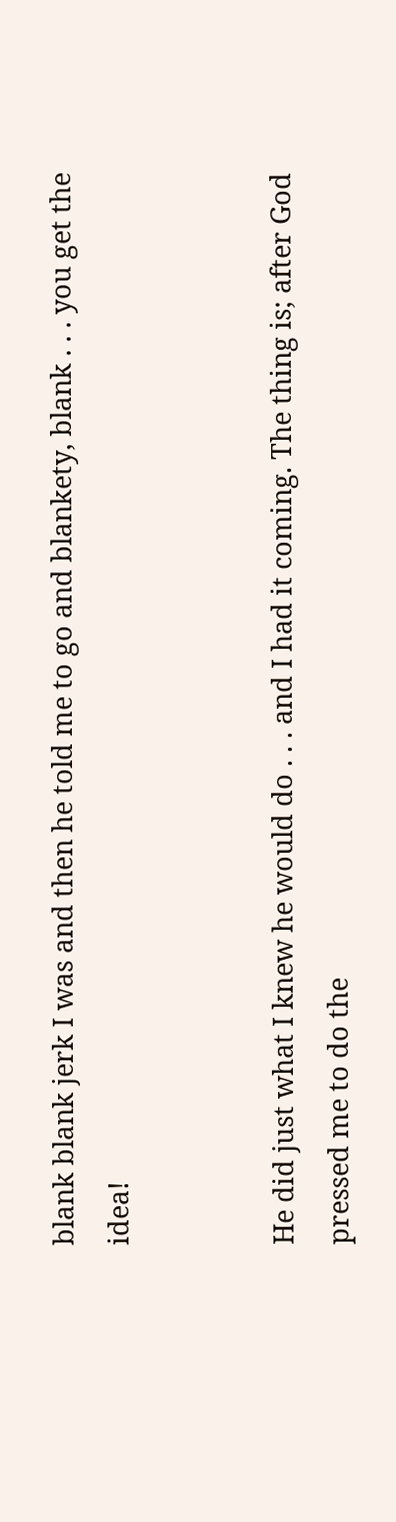blank blank jerk I was and then he told me to go and blankety, blank . . . you get the idea!


He did just what I knew he would do . . . and I had it coming. The thing is; after God pressed me to do the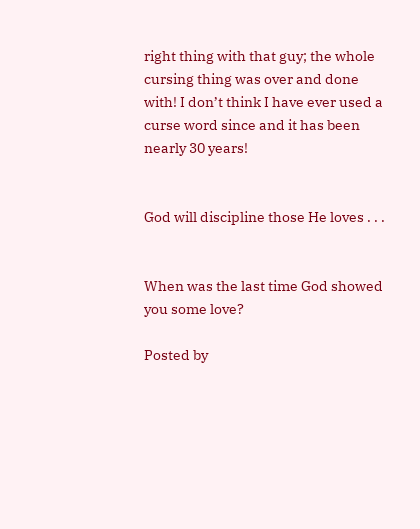right thing with that guy; the whole cursing thing was over and done with! I don’t think I have ever used a curse word since and it has been nearly 30 years!


God will discipline those He loves . . .


When was the last time God showed you some love?

Posted by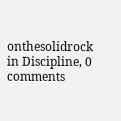onthesolidrock in Discipline, 0 comments